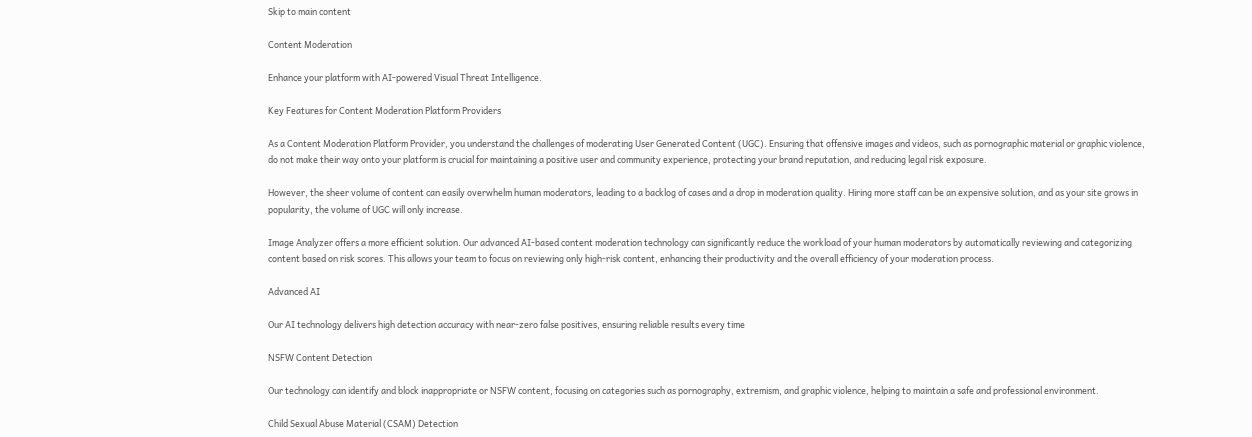Skip to main content

Content Moderation

Enhance your platform with AI-powered Visual Threat Intelligence.

Key Features for Content Moderation Platform Providers

As a Content Moderation Platform Provider, you understand the challenges of moderating User Generated Content (UGC). Ensuring that offensive images and videos, such as pornographic material or graphic violence, do not make their way onto your platform is crucial for maintaining a positive user and community experience, protecting your brand reputation, and reducing legal risk exposure.

However, the sheer volume of content can easily overwhelm human moderators, leading to a backlog of cases and a drop in moderation quality. Hiring more staff can be an expensive solution, and as your site grows in popularity, the volume of UGC will only increase.

Image Analyzer offers a more efficient solution. Our advanced AI-based content moderation technology can significantly reduce the workload of your human moderators by automatically reviewing and categorizing content based on risk scores. This allows your team to focus on reviewing only high-risk content, enhancing their productivity and the overall efficiency of your moderation process.

Advanced AI

Our AI technology delivers high detection accuracy with near-zero false positives, ensuring reliable results every time

NSFW Content Detection

Our technology can identify and block inappropriate or NSFW content, focusing on categories such as pornography, extremism, and graphic violence, helping to maintain a safe and professional environment.

Child Sexual Abuse Material (CSAM) Detection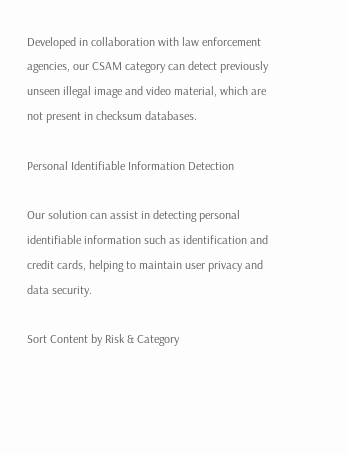Developed in collaboration with law enforcement agencies, our CSAM category can detect previously unseen illegal image and video material, which are not present in checksum databases.

Personal Identifiable Information Detection

Our solution can assist in detecting personal identifiable information such as identification and credit cards, helping to maintain user privacy and data security.

Sort Content by Risk & Category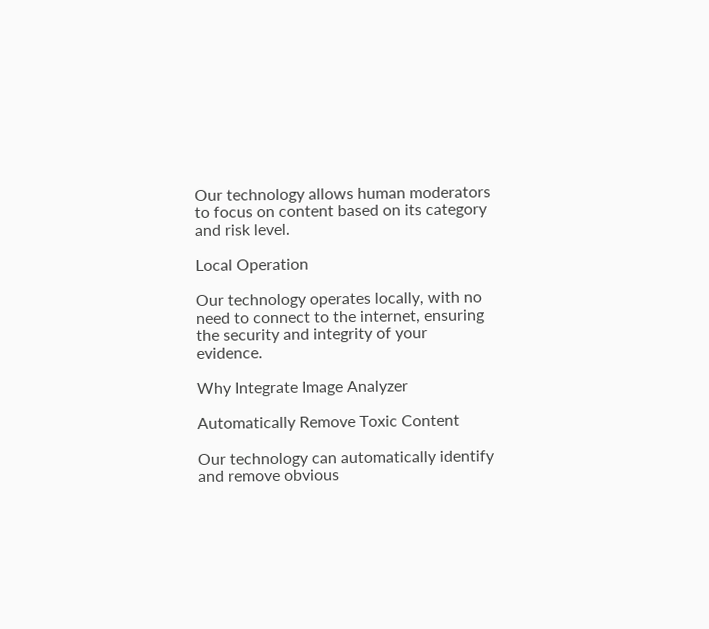Our technology allows human moderators to focus on content based on its category and risk level.

Local Operation

Our technology operates locally, with no need to connect to the internet, ensuring the security and integrity of your evidence.

Why Integrate Image Analyzer

Automatically Remove Toxic Content

Our technology can automatically identify and remove obvious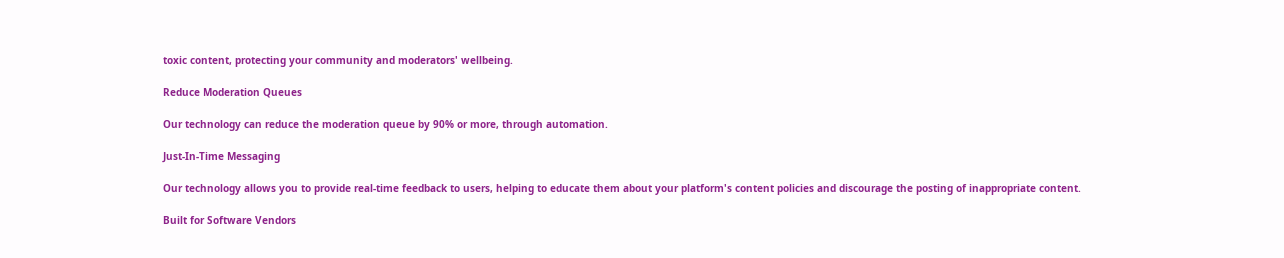toxic content, protecting your community and moderators' wellbeing.

Reduce Moderation Queues

Our technology can reduce the moderation queue by 90% or more, through automation.

Just-In-Time Messaging

Our technology allows you to provide real-time feedback to users, helping to educate them about your platform's content policies and discourage the posting of inappropriate content.

Built for Software Vendors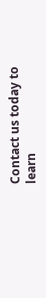Contact us today to learn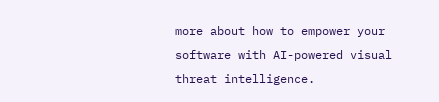more about how to empower your software with AI-powered visual threat intelligence.